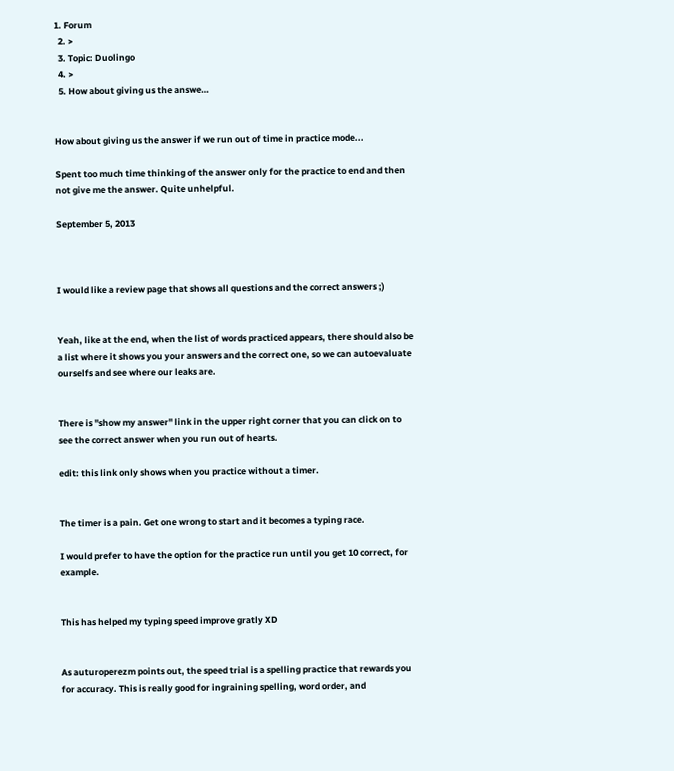1. Forum
  2. >
  3. Topic: Duolingo
  4. >
  5. How about giving us the answe…


How about giving us the answer if we run out of time in practice mode...

Spent too much time thinking of the answer only for the practice to end and then not give me the answer. Quite unhelpful.

September 5, 2013



I would like a review page that shows all questions and the correct answers ;)


Yeah, like at the end, when the list of words practiced appears, there should also be a list where it shows you your answers and the correct one, so we can autoevaluate ourselfs and see where our leaks are.


There is "show my answer" link in the upper right corner that you can click on to see the correct answer when you run out of hearts.

edit: this link only shows when you practice without a timer.


The timer is a pain. Get one wrong to start and it becomes a typing race.

I would prefer to have the option for the practice run until you get 10 correct, for example.


This has helped my typing speed improve gratly XD


As auturoperezm points out, the speed trial is a spelling practice that rewards you for accuracy. This is really good for ingraining spelling, word order, and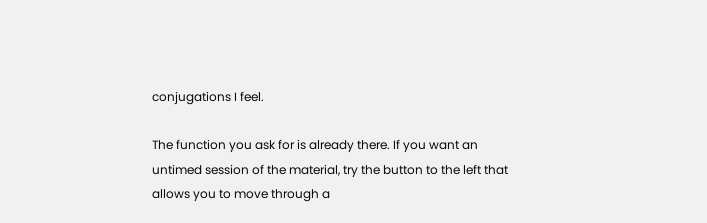conjugations I feel.

The function you ask for is already there. If you want an untimed session of the material, try the button to the left that allows you to move through a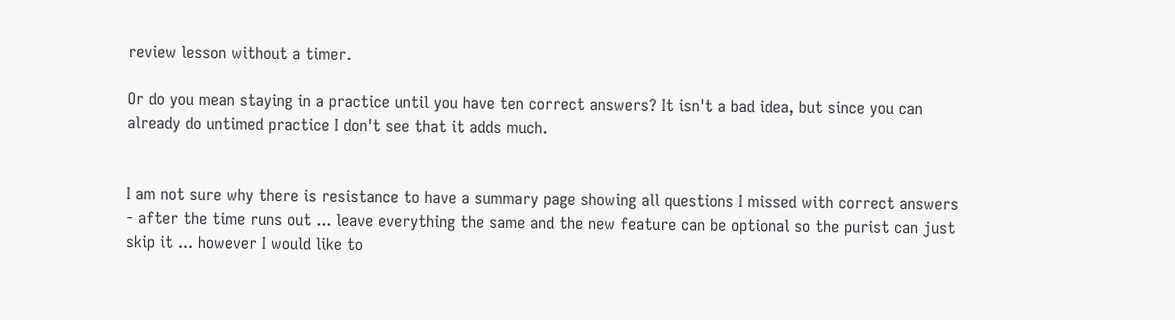review lesson without a timer.

Or do you mean staying in a practice until you have ten correct answers? It isn't a bad idea, but since you can already do untimed practice I don't see that it adds much.


I am not sure why there is resistance to have a summary page showing all questions I missed with correct answers - after the time runs out ... leave everything the same and the new feature can be optional so the purist can just skip it ... however I would like to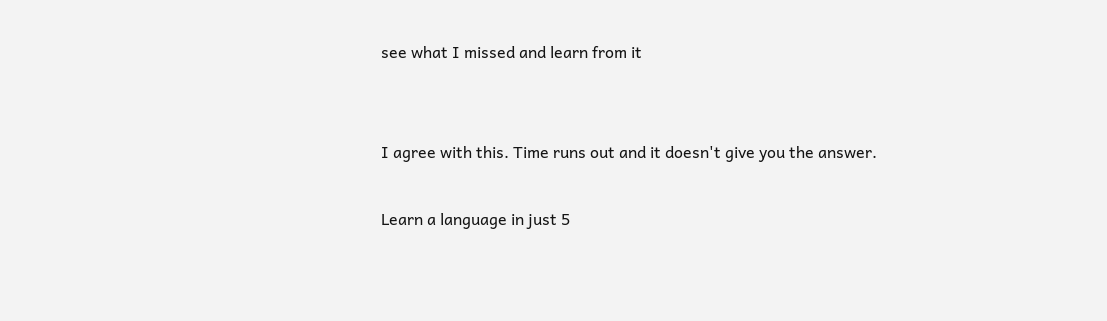see what I missed and learn from it


I agree with this. Time runs out and it doesn't give you the answer.

Learn a language in just 5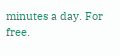minutes a day. For free.